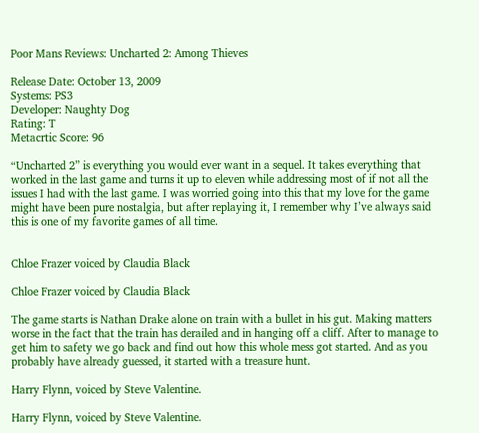Poor Mans Reviews: Uncharted 2: Among Thieves

Release Date: October 13, 2009
Systems: PS3
Developer: Naughty Dog
Rating: T
Metacrtic Score: 96

“Uncharted 2” is everything you would ever want in a sequel. It takes everything that worked in the last game and turns it up to eleven while addressing most of if not all the issues I had with the last game. I was worried going into this that my love for the game might have been pure nostalgia, but after replaying it, I remember why I’ve always said this is one of my favorite games of all time.


Chloe Frazer voiced by Claudia Black

Chloe Frazer voiced by Claudia Black

The game starts is Nathan Drake alone on train with a bullet in his gut. Making matters worse in the fact that the train has derailed and in hanging off a cliff. After to manage to get him to safety we go back and find out how this whole mess got started. And as you probably have already guessed, it started with a treasure hunt.

Harry Flynn, voiced by Steve Valentine.

Harry Flynn, voiced by Steve Valentine.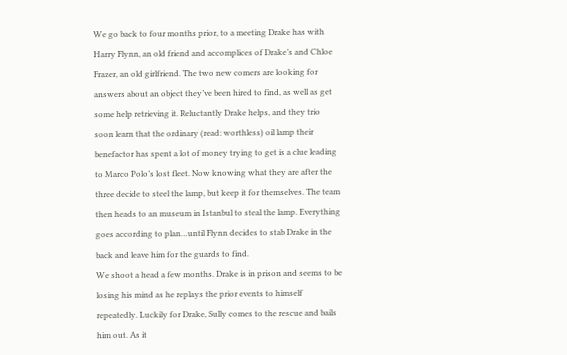We go back to four months prior, to a meeting Drake has with Harry Flynn, an old friend and accomplices of Drake’s and Chloe Frazer, an old girlfriend. The two new comers are looking for answers about an object they’ve been hired to find, as well as get some help retrieving it. Reluctantly Drake helps, and they trio soon learn that the ordinary (read: worthless) oil lamp their benefactor has spent a lot of money trying to get is a clue leading to Marco Polo’s lost fleet. Now knowing what they are after the three decide to steel the lamp, but keep it for themselves. The team then heads to an museum in Istanbul to steal the lamp. Everything goes according to plan…until Flynn decides to stab Drake in the back and leave him for the guards to find.
We shoot a head a few months. Drake is in prison and seems to be losing his mind as he replays the prior events to himself repeatedly. Luckily for Drake, Sully comes to the rescue and bails him out. As it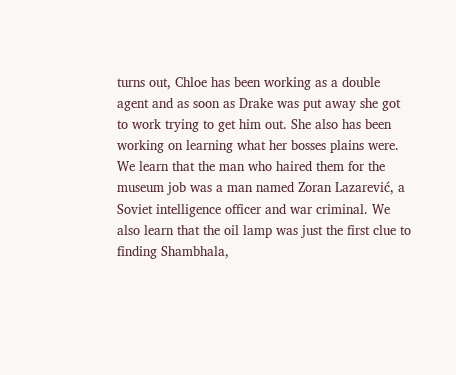turns out, Chloe has been working as a double agent and as soon as Drake was put away she got to work trying to get him out. She also has been working on learning what her bosses plains were. We learn that the man who haired them for the museum job was a man named Zoran Lazarević, a Soviet intelligence officer and war criminal. We also learn that the oil lamp was just the first clue to finding Shambhala,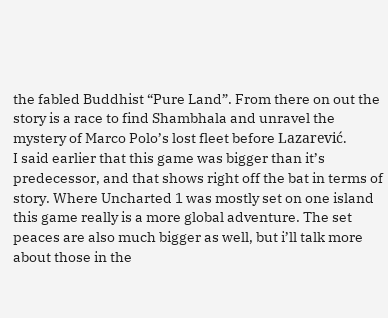the fabled Buddhist “Pure Land”. From there on out the story is a race to find Shambhala and unravel the mystery of Marco Polo’s lost fleet before Lazarević.
I said earlier that this game was bigger than it’s predecessor, and that shows right off the bat in terms of story. Where Uncharted 1 was mostly set on one island this game really is a more global adventure. The set peaces are also much bigger as well, but i’ll talk more about those in the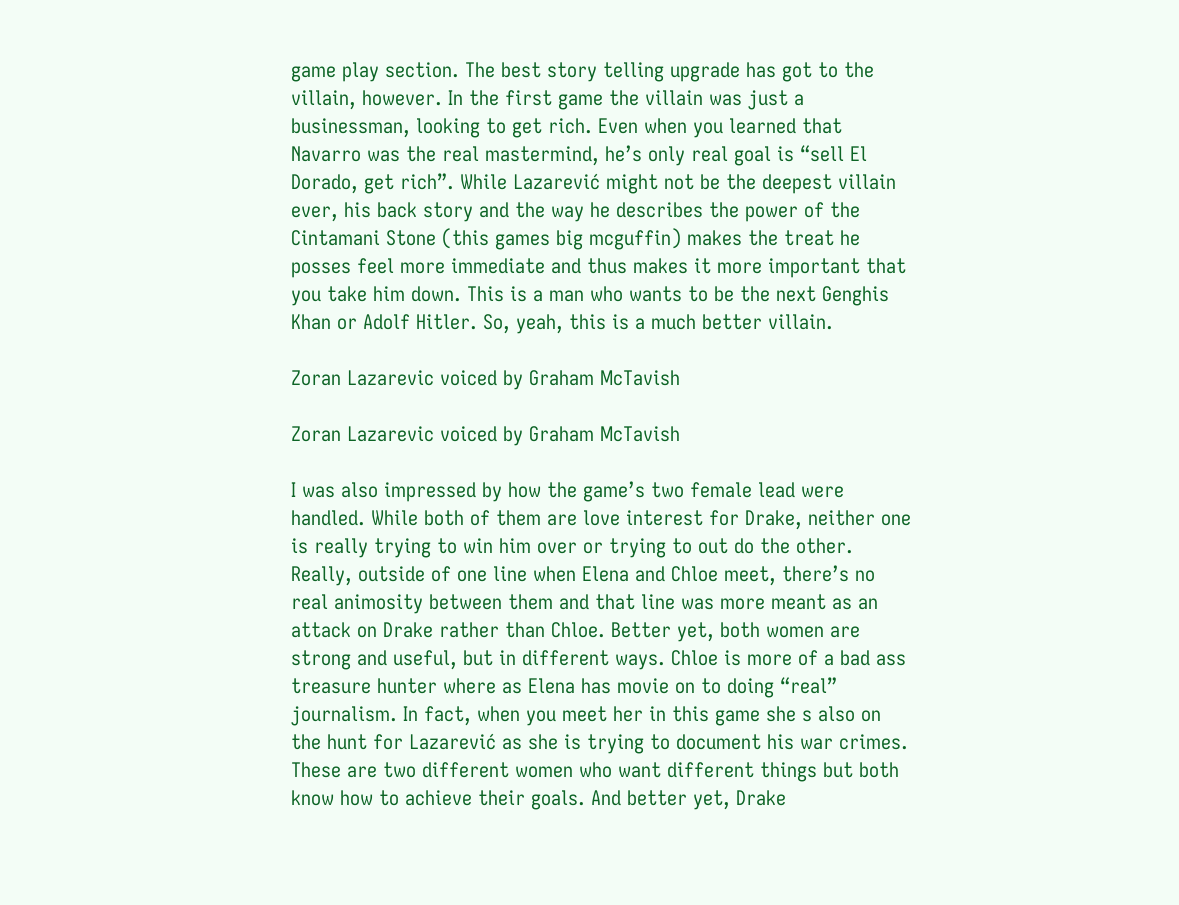game play section. The best story telling upgrade has got to the villain, however. In the first game the villain was just a businessman, looking to get rich. Even when you learned that Navarro was the real mastermind, he’s only real goal is “sell El Dorado, get rich”. While Lazarević might not be the deepest villain ever, his back story and the way he describes the power of the Cintamani Stone (this games big mcguffin) makes the treat he posses feel more immediate and thus makes it more important that you take him down. This is a man who wants to be the next Genghis Khan or Adolf Hitler. So, yeah, this is a much better villain.

Zoran Lazarevic voiced by Graham McTavish

Zoran Lazarevic voiced by Graham McTavish

I was also impressed by how the game’s two female lead were handled. While both of them are love interest for Drake, neither one is really trying to win him over or trying to out do the other. Really, outside of one line when Elena and Chloe meet, there’s no real animosity between them and that line was more meant as an attack on Drake rather than Chloe. Better yet, both women are strong and useful, but in different ways. Chloe is more of a bad ass treasure hunter where as Elena has movie on to doing “real” journalism. In fact, when you meet her in this game she s also on the hunt for Lazarević as she is trying to document his war crimes. These are two different women who want different things but both know how to achieve their goals. And better yet, Drake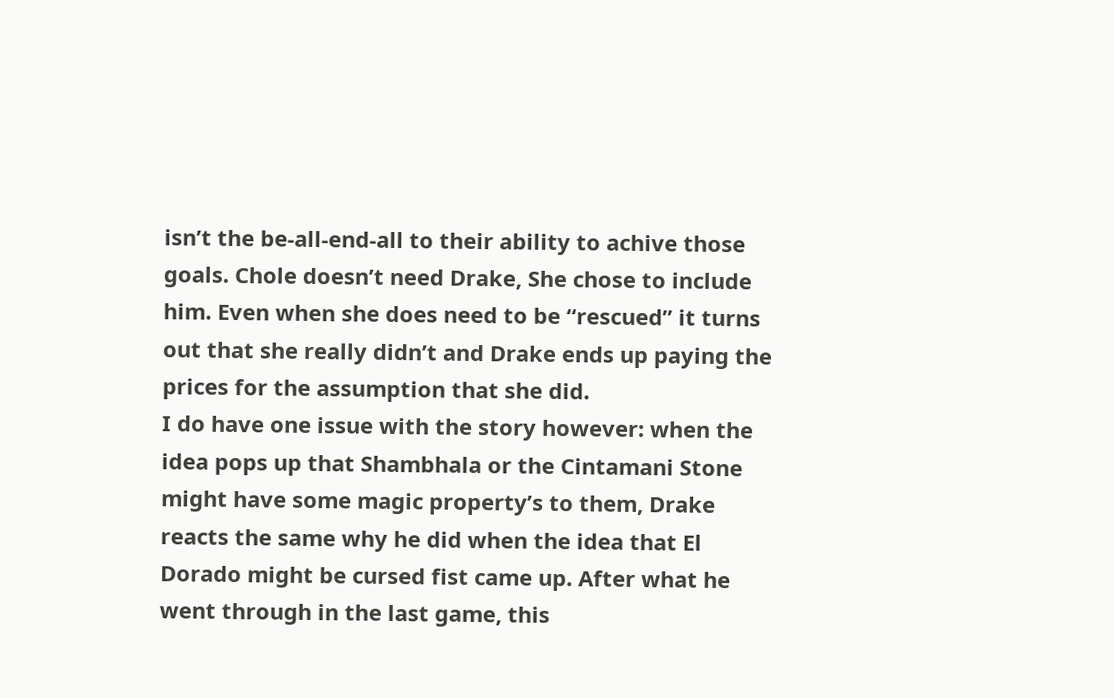isn’t the be-all-end-all to their ability to achive those goals. Chole doesn’t need Drake, She chose to include him. Even when she does need to be “rescued” it turns out that she really didn’t and Drake ends up paying the prices for the assumption that she did.
I do have one issue with the story however: when the idea pops up that Shambhala or the Cintamani Stone might have some magic property’s to them, Drake reacts the same why he did when the idea that El Dorado might be cursed fist came up. After what he went through in the last game, this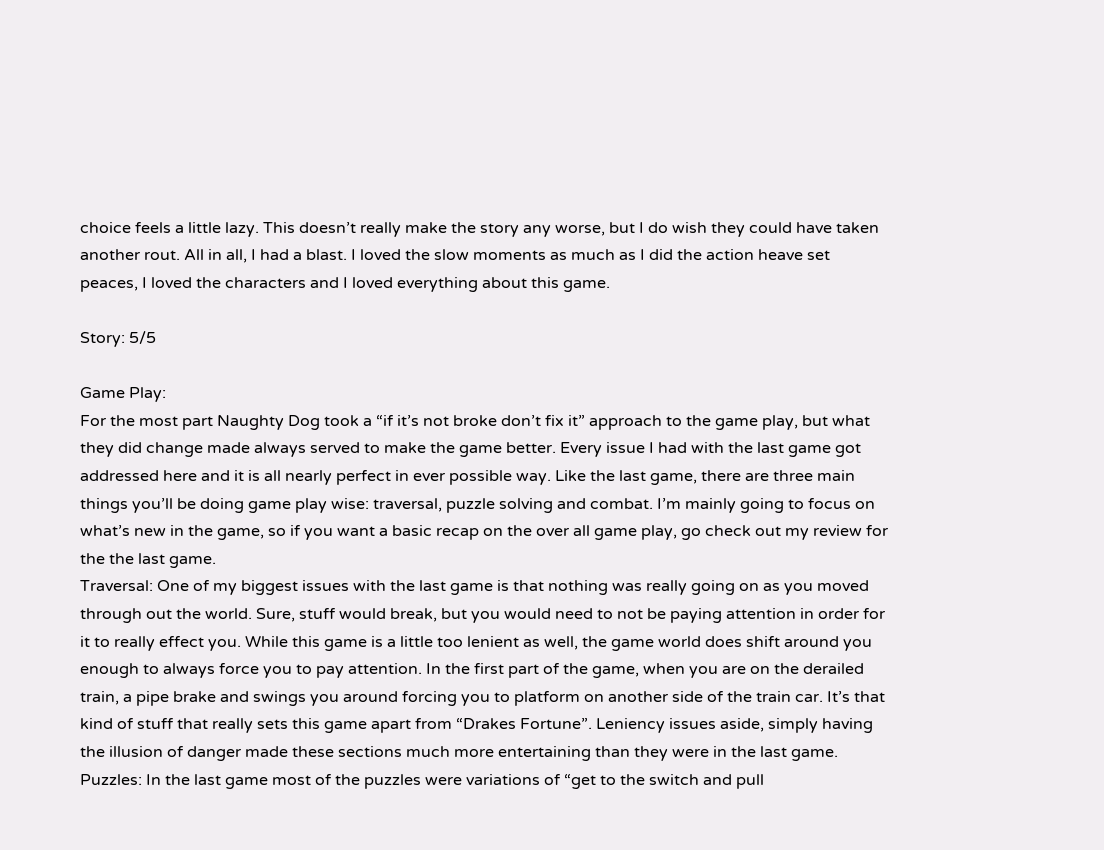choice feels a little lazy. This doesn’t really make the story any worse, but I do wish they could have taken another rout. All in all, I had a blast. I loved the slow moments as much as I did the action heave set peaces, I loved the characters and I loved everything about this game.

Story: 5/5

Game Play:
For the most part Naughty Dog took a “if it’s not broke don’t fix it” approach to the game play, but what they did change made always served to make the game better. Every issue I had with the last game got addressed here and it is all nearly perfect in ever possible way. Like the last game, there are three main things you’ll be doing game play wise: traversal, puzzle solving and combat. I’m mainly going to focus on what’s new in the game, so if you want a basic recap on the over all game play, go check out my review for the the last game.
Traversal: One of my biggest issues with the last game is that nothing was really going on as you moved through out the world. Sure, stuff would break, but you would need to not be paying attention in order for it to really effect you. While this game is a little too lenient as well, the game world does shift around you enough to always force you to pay attention. In the first part of the game, when you are on the derailed train, a pipe brake and swings you around forcing you to platform on another side of the train car. It’s that kind of stuff that really sets this game apart from “Drakes Fortune”. Leniency issues aside, simply having the illusion of danger made these sections much more entertaining than they were in the last game.
Puzzles: In the last game most of the puzzles were variations of “get to the switch and pull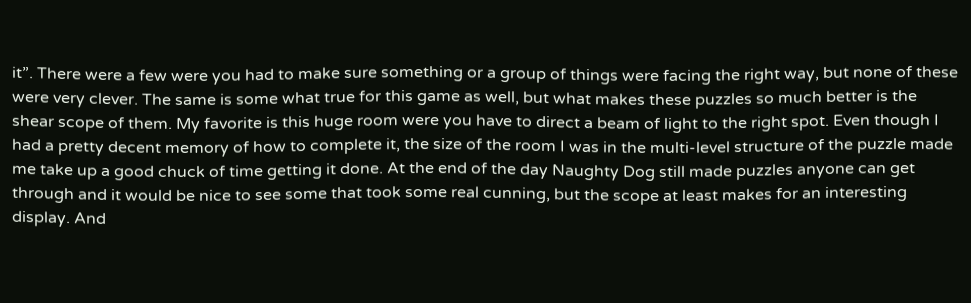it”. There were a few were you had to make sure something or a group of things were facing the right way, but none of these were very clever. The same is some what true for this game as well, but what makes these puzzles so much better is the shear scope of them. My favorite is this huge room were you have to direct a beam of light to the right spot. Even though I had a pretty decent memory of how to complete it, the size of the room I was in the multi-level structure of the puzzle made me take up a good chuck of time getting it done. At the end of the day Naughty Dog still made puzzles anyone can get through and it would be nice to see some that took some real cunning, but the scope at least makes for an interesting display. And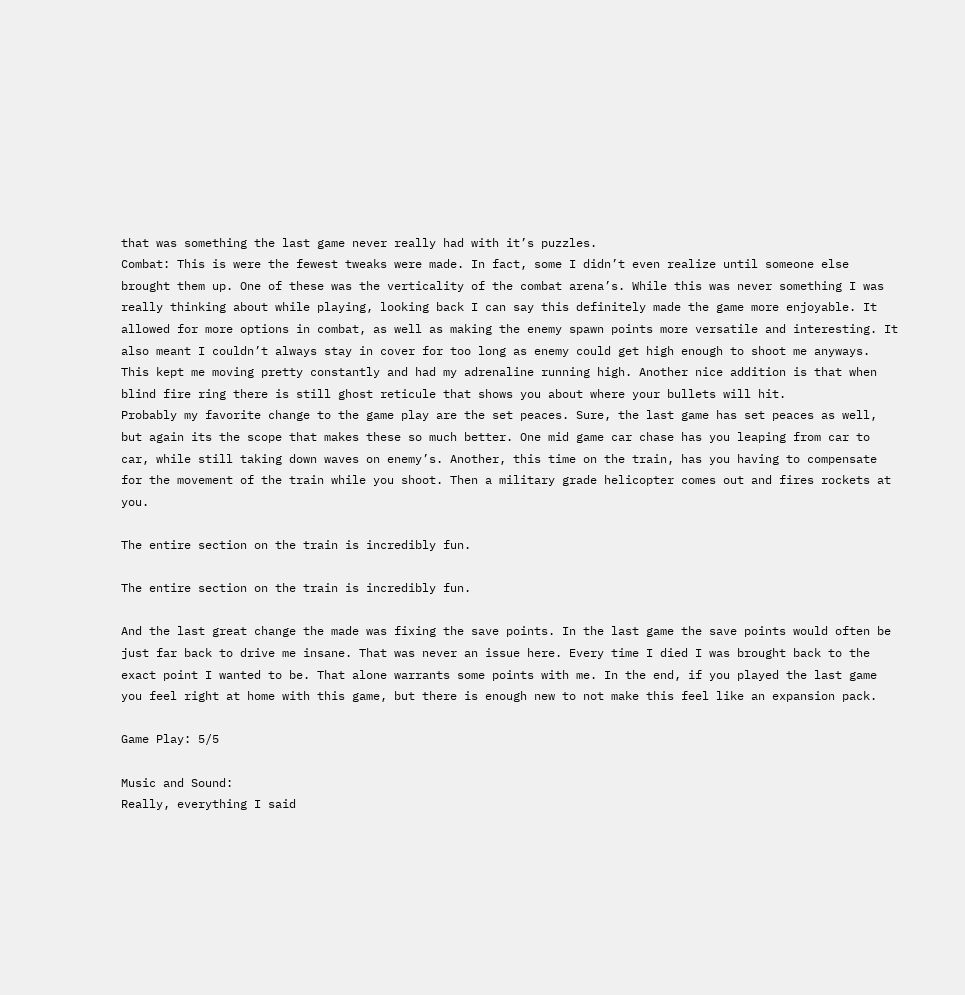that was something the last game never really had with it’s puzzles.
Combat: This is were the fewest tweaks were made. In fact, some I didn’t even realize until someone else brought them up. One of these was the verticality of the combat arena’s. While this was never something I was really thinking about while playing, looking back I can say this definitely made the game more enjoyable. It allowed for more options in combat, as well as making the enemy spawn points more versatile and interesting. It also meant I couldn’t always stay in cover for too long as enemy could get high enough to shoot me anyways. This kept me moving pretty constantly and had my adrenaline running high. Another nice addition is that when blind fire ring there is still ghost reticule that shows you about where your bullets will hit.
Probably my favorite change to the game play are the set peaces. Sure, the last game has set peaces as well, but again its the scope that makes these so much better. One mid game car chase has you leaping from car to car, while still taking down waves on enemy’s. Another, this time on the train, has you having to compensate for the movement of the train while you shoot. Then a military grade helicopter comes out and fires rockets at you.

The entire section on the train is incredibly fun.

The entire section on the train is incredibly fun.

And the last great change the made was fixing the save points. In the last game the save points would often be just far back to drive me insane. That was never an issue here. Every time I died I was brought back to the exact point I wanted to be. That alone warrants some points with me. In the end, if you played the last game you feel right at home with this game, but there is enough new to not make this feel like an expansion pack.

Game Play: 5/5

Music and Sound:
Really, everything I said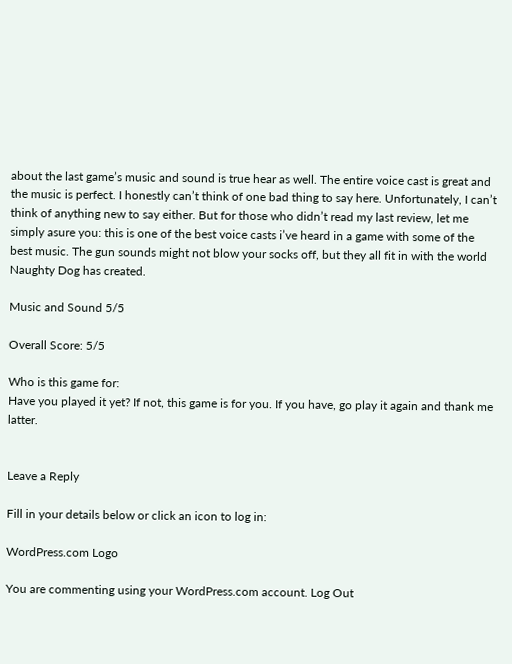about the last game’s music and sound is true hear as well. The entire voice cast is great and the music is perfect. I honestly can’t think of one bad thing to say here. Unfortunately, I can’t think of anything new to say either. But for those who didn’t read my last review, let me simply asure you: this is one of the best voice casts i’ve heard in a game with some of the best music. The gun sounds might not blow your socks off, but they all fit in with the world Naughty Dog has created.

Music and Sound 5/5

Overall Score: 5/5

Who is this game for:
Have you played it yet? If not, this game is for you. If you have, go play it again and thank me latter.


Leave a Reply

Fill in your details below or click an icon to log in:

WordPress.com Logo

You are commenting using your WordPress.com account. Log Out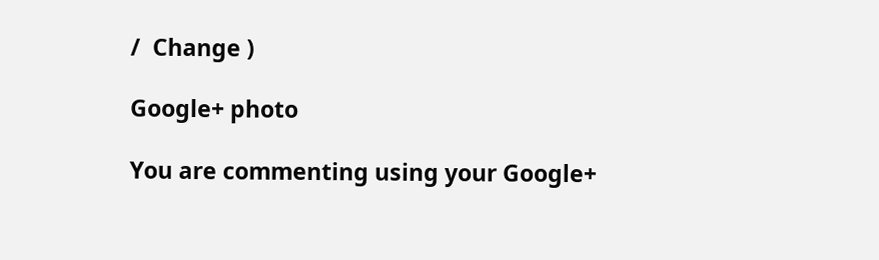/  Change )

Google+ photo

You are commenting using your Google+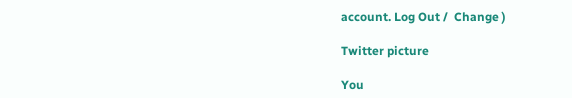account. Log Out /  Change )

Twitter picture

You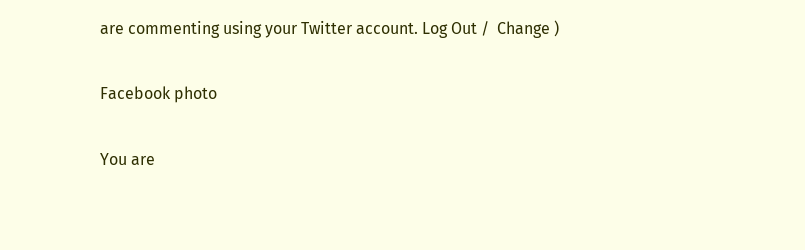are commenting using your Twitter account. Log Out /  Change )

Facebook photo

You are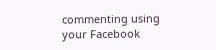commenting using your Facebook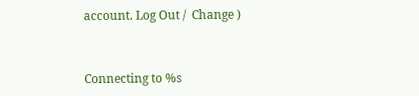account. Log Out /  Change )


Connecting to %s